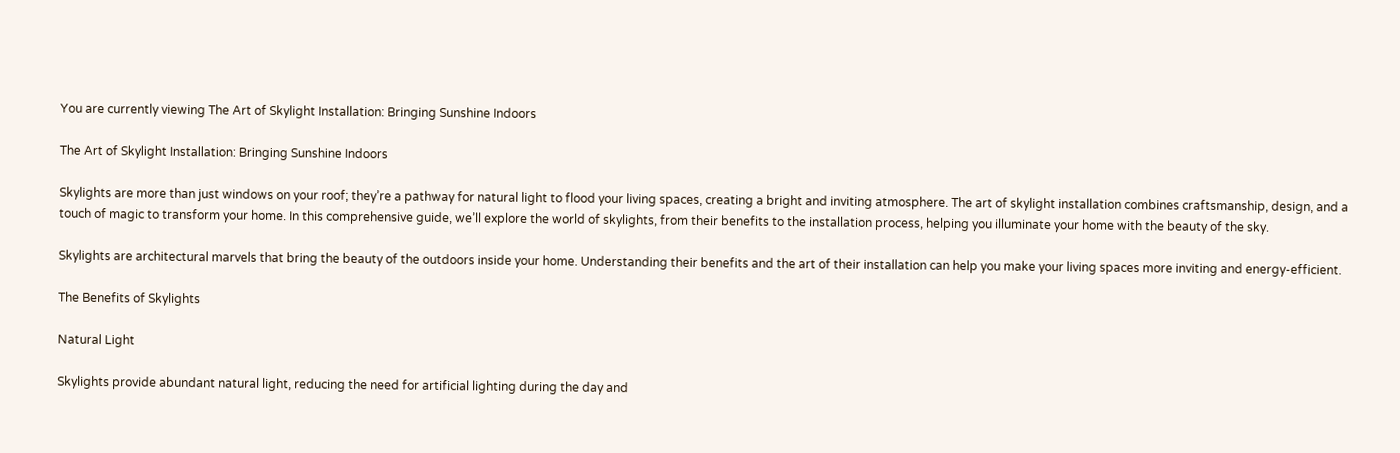You are currently viewing The Art of Skylight Installation: Bringing Sunshine Indoors

The Art of Skylight Installation: Bringing Sunshine Indoors

Skylights are more than just windows on your roof; they’re a pathway for natural light to flood your living spaces, creating a bright and inviting atmosphere. The art of skylight installation combines craftsmanship, design, and a touch of magic to transform your home. In this comprehensive guide, we’ll explore the world of skylights, from their benefits to the installation process, helping you illuminate your home with the beauty of the sky.

Skylights are architectural marvels that bring the beauty of the outdoors inside your home. Understanding their benefits and the art of their installation can help you make your living spaces more inviting and energy-efficient.

The Benefits of Skylights

Natural Light

Skylights provide abundant natural light, reducing the need for artificial lighting during the day and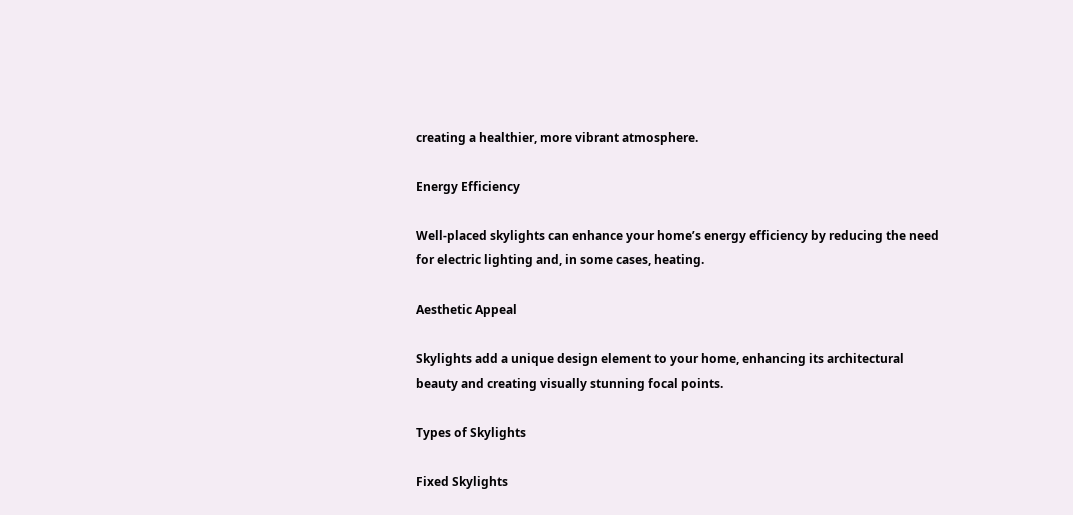creating a healthier, more vibrant atmosphere.

Energy Efficiency

Well-placed skylights can enhance your home’s energy efficiency by reducing the need for electric lighting and, in some cases, heating.

Aesthetic Appeal

Skylights add a unique design element to your home, enhancing its architectural beauty and creating visually stunning focal points.

Types of Skylights

Fixed Skylights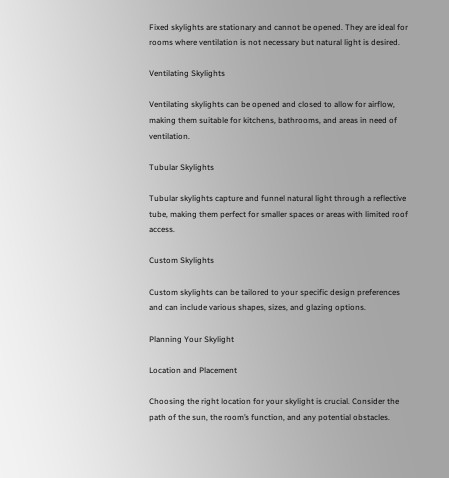Fixed skylights are stationary and cannot be opened. They are ideal for rooms where ventilation is not necessary but natural light is desired.

Ventilating Skylights

Ventilating skylights can be opened and closed to allow for airflow, making them suitable for kitchens, bathrooms, and areas in need of ventilation.

Tubular Skylights

Tubular skylights capture and funnel natural light through a reflective tube, making them perfect for smaller spaces or areas with limited roof access.

Custom Skylights

Custom skylights can be tailored to your specific design preferences and can include various shapes, sizes, and glazing options.

Planning Your Skylight

Location and Placement

Choosing the right location for your skylight is crucial. Consider the path of the sun, the room’s function, and any potential obstacles.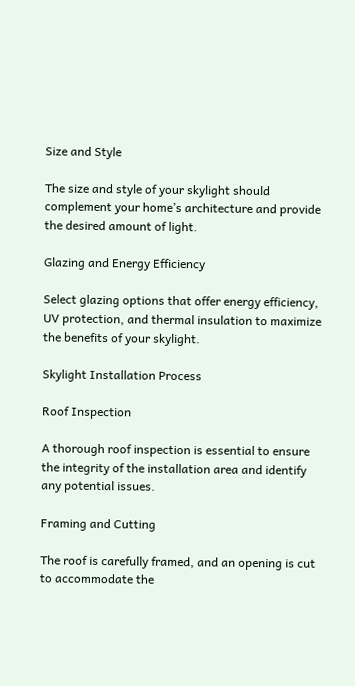Size and Style

The size and style of your skylight should complement your home’s architecture and provide the desired amount of light.

Glazing and Energy Efficiency

Select glazing options that offer energy efficiency, UV protection, and thermal insulation to maximize the benefits of your skylight.

Skylight Installation Process

Roof Inspection

A thorough roof inspection is essential to ensure the integrity of the installation area and identify any potential issues.

Framing and Cutting

The roof is carefully framed, and an opening is cut to accommodate the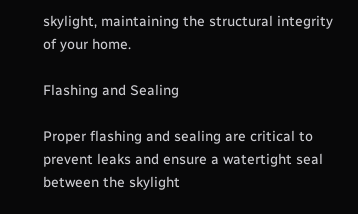skylight, maintaining the structural integrity of your home.

Flashing and Sealing

Proper flashing and sealing are critical to prevent leaks and ensure a watertight seal between the skylight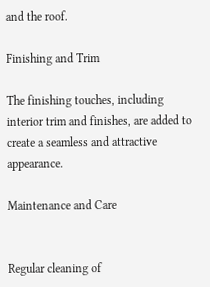and the roof.

Finishing and Trim

The finishing touches, including interior trim and finishes, are added to create a seamless and attractive appearance.

Maintenance and Care


Regular cleaning of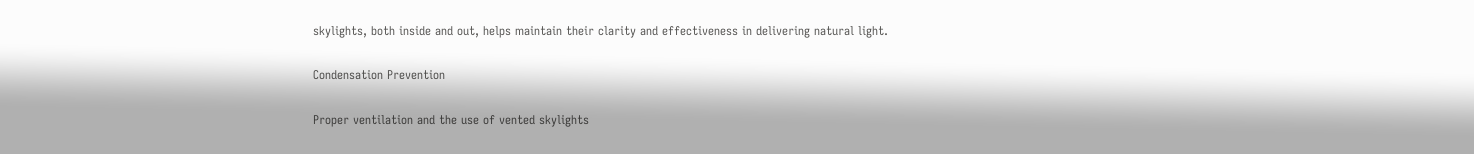skylights, both inside and out, helps maintain their clarity and effectiveness in delivering natural light.

Condensation Prevention

Proper ventilation and the use of vented skylights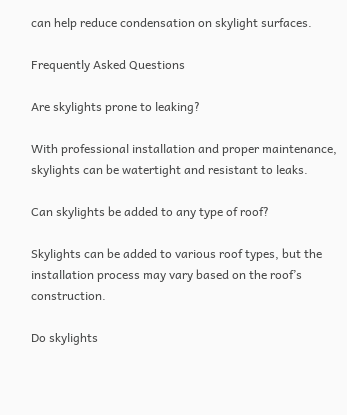can help reduce condensation on skylight surfaces.

Frequently Asked Questions

Are skylights prone to leaking?

With professional installation and proper maintenance, skylights can be watertight and resistant to leaks.

Can skylights be added to any type of roof?

Skylights can be added to various roof types, but the installation process may vary based on the roof’s construction.

Do skylights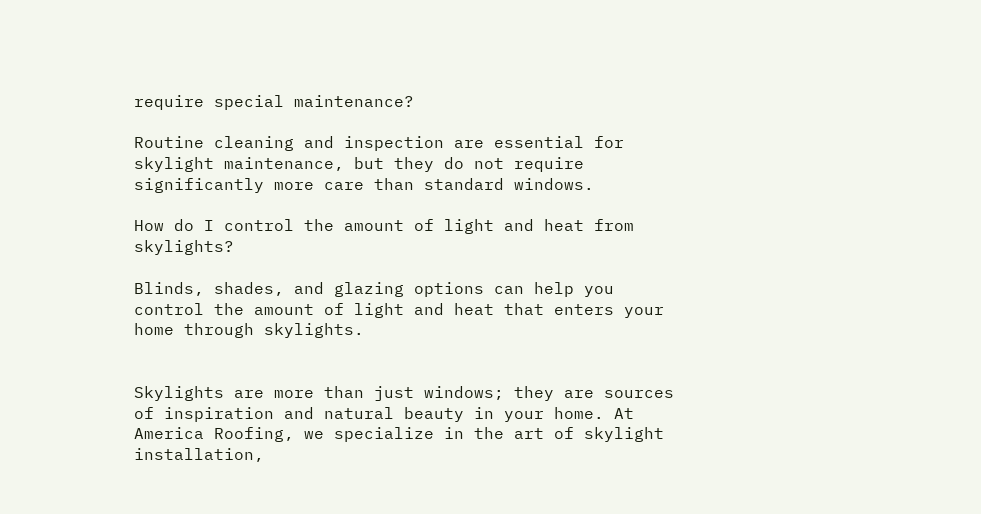require special maintenance?

Routine cleaning and inspection are essential for skylight maintenance, but they do not require significantly more care than standard windows.

How do I control the amount of light and heat from skylights?

Blinds, shades, and glazing options can help you control the amount of light and heat that enters your home through skylights.


Skylights are more than just windows; they are sources of inspiration and natural beauty in your home. At America Roofing, we specialize in the art of skylight installation,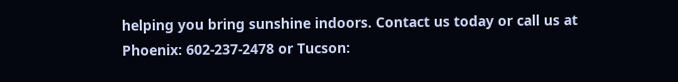helping you bring sunshine indoors. Contact us today or call us at Phoenix: 602-237-2478 or Tucson: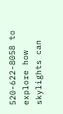520-622-8058 to explore how skylights can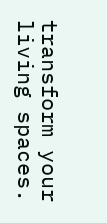transform your living spaces.